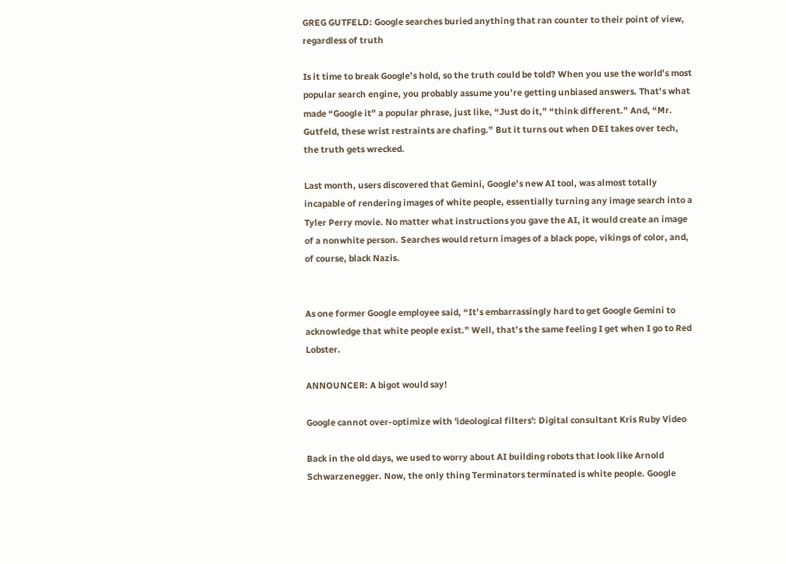GREG GUTFELD: Google searches buried anything that ran counter to their point of view, regardless of truth

Is it time to break Google’s hold, so the truth could be told? When you use the world’s most popular search engine, you probably assume you’re getting unbiased answers. That’s what made “Google it” a popular phrase, just like, “Just do it,” “think different.” And, “Mr. Gutfeld, these wrist restraints are chafing.” But it turns out when DEI takes over tech, the truth gets wrecked.

Last month, users discovered that Gemini, Google’s new AI tool, was almost totally incapable of rendering images of white people, essentially turning any image search into a Tyler Perry movie. No matter what instructions you gave the AI, it would create an image of a nonwhite person. Searches would return images of a black pope, vikings of color, and, of course, black Nazis.


As one former Google employee said, “It’s embarrassingly hard to get Google Gemini to acknowledge that white people exist.” Well, that’s the same feeling I get when I go to Red Lobster.

ANNOUNCER: A bigot would say!

Google cannot over-optimize with 'ideological filters': Digital consultant Kris Ruby Video

Back in the old days, we used to worry about AI building robots that look like Arnold Schwarzenegger. Now, the only thing Terminators terminated is white people. Google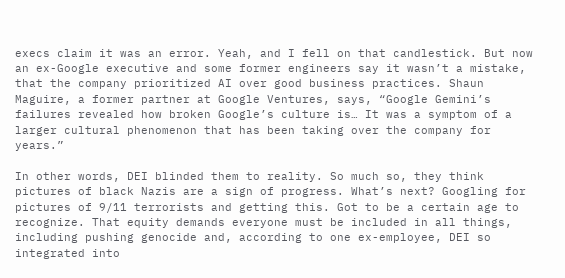execs claim it was an error. Yeah, and I fell on that candlestick. But now an ex-Google executive and some former engineers say it wasn’t a mistake, that the company prioritized AI over good business practices. Shaun Maguire, a former partner at Google Ventures, says, “Google Gemini’s failures revealed how broken Google’s culture is… It was a symptom of a larger cultural phenomenon that has been taking over the company for years.”

In other words, DEI blinded them to reality. So much so, they think pictures of black Nazis are a sign of progress. What’s next? Googling for pictures of 9/11 terrorists and getting this. Got to be a certain age to recognize. That equity demands everyone must be included in all things, including pushing genocide and, according to one ex-employee, DEI so integrated into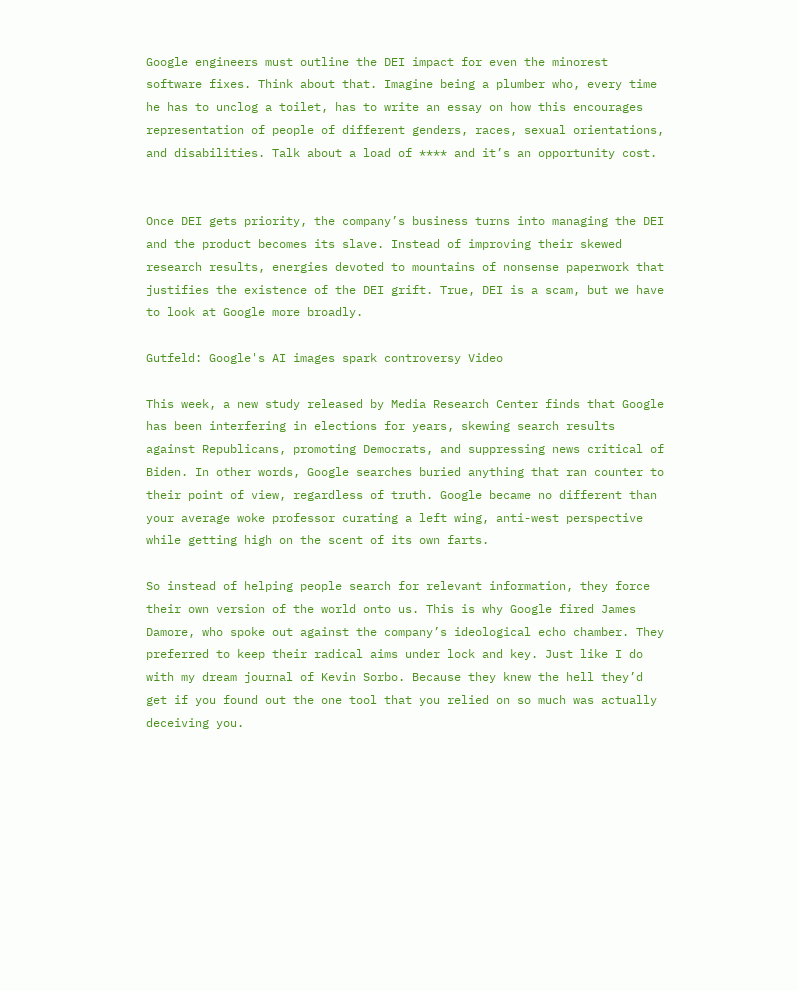Google engineers must outline the DEI impact for even the minorest software fixes. Think about that. Imagine being a plumber who, every time he has to unclog a toilet, has to write an essay on how this encourages representation of people of different genders, races, sexual orientations, and disabilities. Talk about a load of **** and it’s an opportunity cost.


Once DEI gets priority, the company’s business turns into managing the DEI and the product becomes its slave. Instead of improving their skewed research results, energies devoted to mountains of nonsense paperwork that justifies the existence of the DEI grift. True, DEI is a scam, but we have to look at Google more broadly.

Gutfeld: Google's AI images spark controversy Video

This week, a new study released by Media Research Center finds that Google has been interfering in elections for years, skewing search results against Republicans, promoting Democrats, and suppressing news critical of Biden. In other words, Google searches buried anything that ran counter to their point of view, regardless of truth. Google became no different than your average woke professor curating a left wing, anti-west perspective while getting high on the scent of its own farts.

So instead of helping people search for relevant information, they force their own version of the world onto us. This is why Google fired James Damore, who spoke out against the company’s ideological echo chamber. They preferred to keep their radical aims under lock and key. Just like I do with my dream journal of Kevin Sorbo. Because they knew the hell they’d get if you found out the one tool that you relied on so much was actually deceiving you.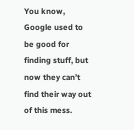You know, Google used to be good for finding stuff, but now they can’t find their way out of this mess.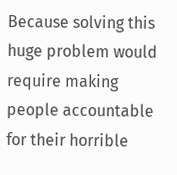Because solving this huge problem would require making people accountable for their horrible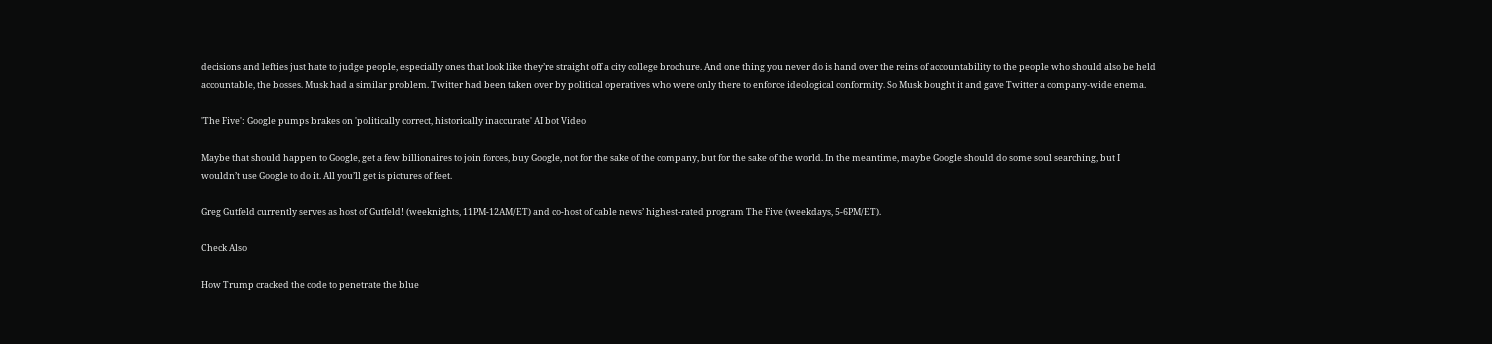decisions and lefties just hate to judge people, especially ones that look like they’re straight off a city college brochure. And one thing you never do is hand over the reins of accountability to the people who should also be held accountable, the bosses. Musk had a similar problem. Twitter had been taken over by political operatives who were only there to enforce ideological conformity. So Musk bought it and gave Twitter a company-wide enema.

'The Five': Google pumps brakes on 'politically correct, historically inaccurate' AI bot Video

Maybe that should happen to Google, get a few billionaires to join forces, buy Google, not for the sake of the company, but for the sake of the world. In the meantime, maybe Google should do some soul searching, but I wouldn’t use Google to do it. All you’ll get is pictures of feet.

Greg Gutfeld currently serves as host of Gutfeld! (weeknights, 11PM-12AM/ET) and co-host of cable news’ highest-rated program The Five (weekdays, 5-6PM/ET).

Check Also

How Trump cracked the code to penetrate the blue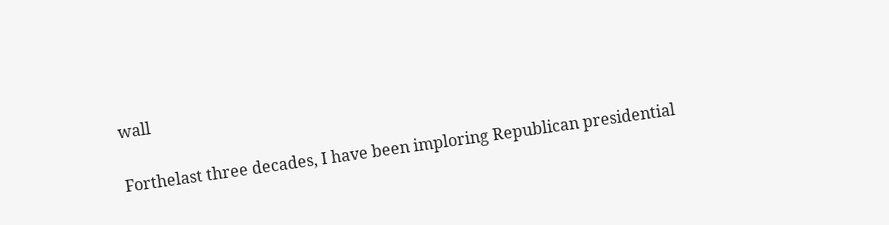wall

Forthelast three decades, I have been imploring Republican presidential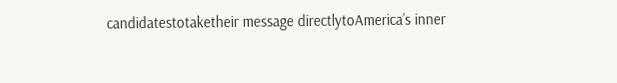candidatestotaketheir message directlytoAmerica’s inner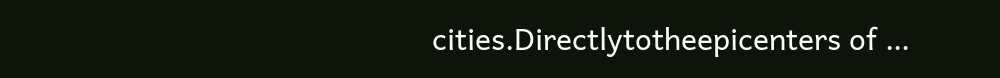cities.Directlytotheepicenters of …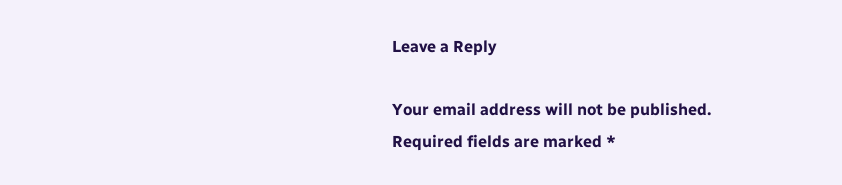Leave a Reply

Your email address will not be published. Required fields are marked *